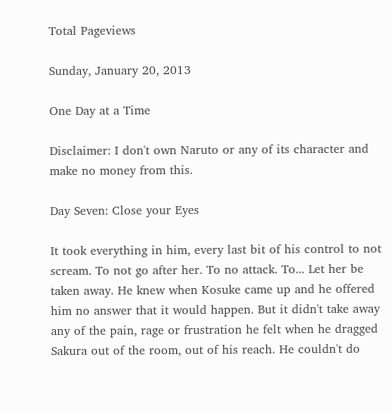Total Pageviews

Sunday, January 20, 2013

One Day at a Time

Disclaimer: I don't own Naruto or any of its character and make no money from this.

Day Seven: Close your Eyes

It took everything in him, every last bit of his control to not scream. To not go after her. To no attack. To... Let her be taken away. He knew when Kosuke came up and he offered him no answer that it would happen. But it didn't take away any of the pain, rage or frustration he felt when he dragged Sakura out of the room, out of his reach. He couldn't do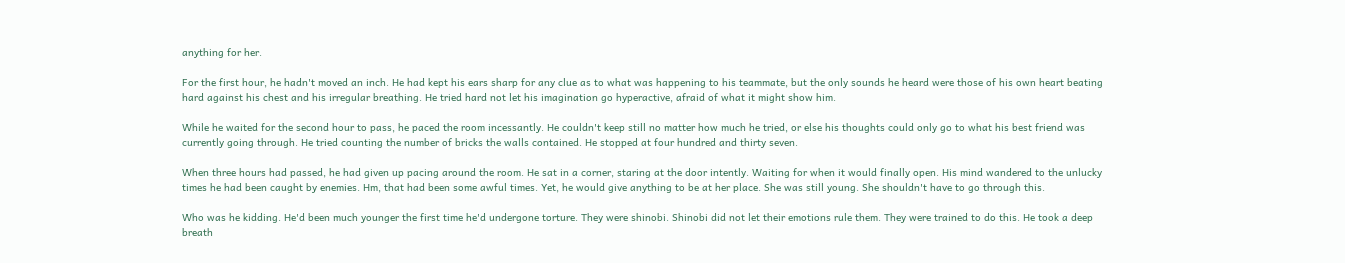anything for her.

For the first hour, he hadn't moved an inch. He had kept his ears sharp for any clue as to what was happening to his teammate, but the only sounds he heard were those of his own heart beating hard against his chest and his irregular breathing. He tried hard not let his imagination go hyperactive, afraid of what it might show him.

While he waited for the second hour to pass, he paced the room incessantly. He couldn't keep still no matter how much he tried, or else his thoughts could only go to what his best friend was currently going through. He tried counting the number of bricks the walls contained. He stopped at four hundred and thirty seven.

When three hours had passed, he had given up pacing around the room. He sat in a corner, staring at the door intently. Waiting for when it would finally open. His mind wandered to the unlucky times he had been caught by enemies. Hm, that had been some awful times. Yet, he would give anything to be at her place. She was still young. She shouldn't have to go through this.

Who was he kidding. He'd been much younger the first time he'd undergone torture. They were shinobi. Shinobi did not let their emotions rule them. They were trained to do this. He took a deep breath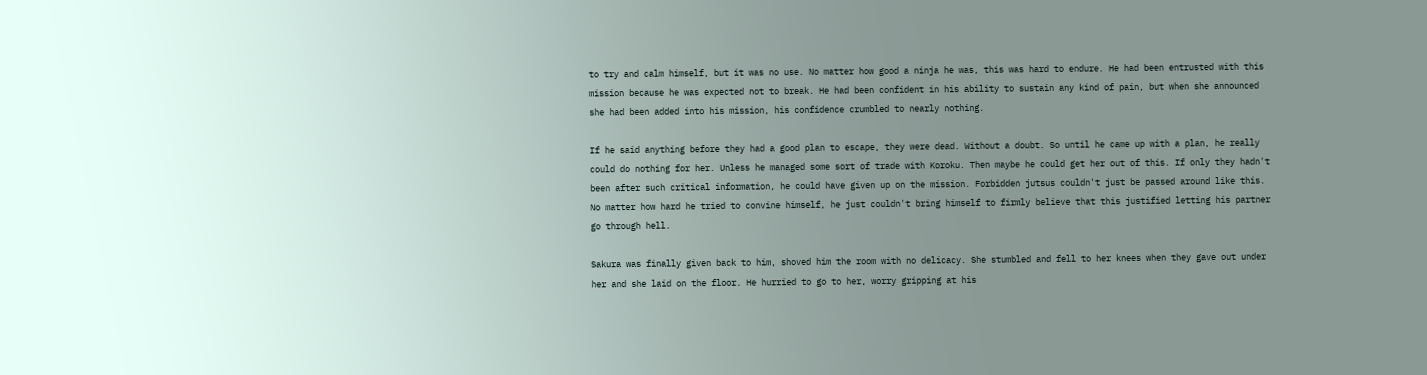to try and calm himself, but it was no use. No matter how good a ninja he was, this was hard to endure. He had been entrusted with this mission because he was expected not to break. He had been confident in his ability to sustain any kind of pain, but when she announced she had been added into his mission, his confidence crumbled to nearly nothing.

If he said anything before they had a good plan to escape, they were dead. Without a doubt. So until he came up with a plan, he really could do nothing for her. Unless he managed some sort of trade with Koroku. Then maybe he could get her out of this. If only they hadn't been after such critical information, he could have given up on the mission. Forbidden jutsus couldn't just be passed around like this. No matter how hard he tried to convine himself, he just couldn't bring himself to firmly believe that this justified letting his partner go through hell.

Sakura was finally given back to him, shoved him the room with no delicacy. She stumbled and fell to her knees when they gave out under her and she laid on the floor. He hurried to go to her, worry gripping at his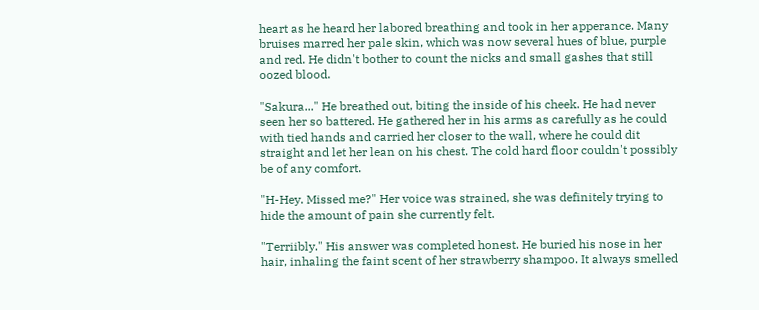heart as he heard her labored breathing and took in her apperance. Many bruises marred her pale skin, which was now several hues of blue, purple and red. He didn't bother to count the nicks and small gashes that still oozed blood.

"Sakura..." He breathed out, biting the inside of his cheek. He had never seen her so battered. He gathered her in his arms as carefully as he could with tied hands and carried her closer to the wall, where he could dit straight and let her lean on his chest. The cold hard floor couldn't possibly be of any comfort.

"H-Hey. Missed me?" Her voice was strained, she was definitely trying to hide the amount of pain she currently felt.

"Terriibly." His answer was completed honest. He buried his nose in her hair, inhaling the faint scent of her strawberry shampoo. It always smelled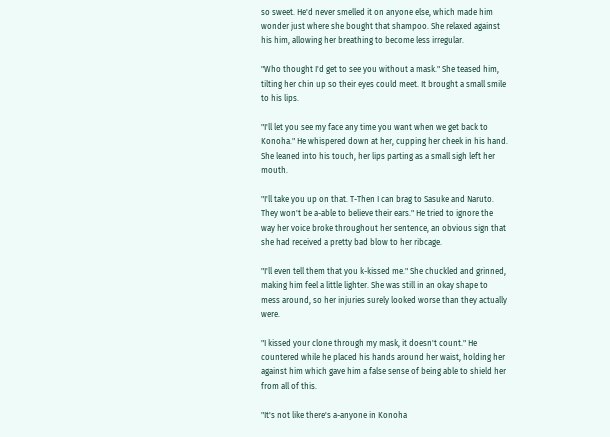so sweet. He'd never smelled it on anyone else, which made him wonder just where she bought that shampoo. She relaxed against his him, allowing her breathing to become less irregular.

"Who thought I'd get to see you without a mask." She teased him, tilting her chin up so their eyes could meet. It brought a small smile to his lips.

"I'll let you see my face any time you want when we get back to Konoha." He whispered down at her, cupping her cheek in his hand. She leaned into his touch, her lips parting as a small sigh left her mouth.

"I'll take you up on that. T-Then I can brag to Sasuke and Naruto. They won't be a-able to believe their ears." He tried to ignore the way her voice broke throughout her sentence, an obvious sign that she had received a pretty bad blow to her ribcage.

"I'll even tell them that you k-kissed me." She chuckled and grinned, making him feel a little lighter. She was still in an okay shape to mess around, so her injuries surely looked worse than they actually were.

"I kissed your clone through my mask, it doesn't count." He countered while he placed his hands around her waist, holding her against him which gave him a false sense of being able to shield her from all of this.

"It's not like there's a-anyone in Konoha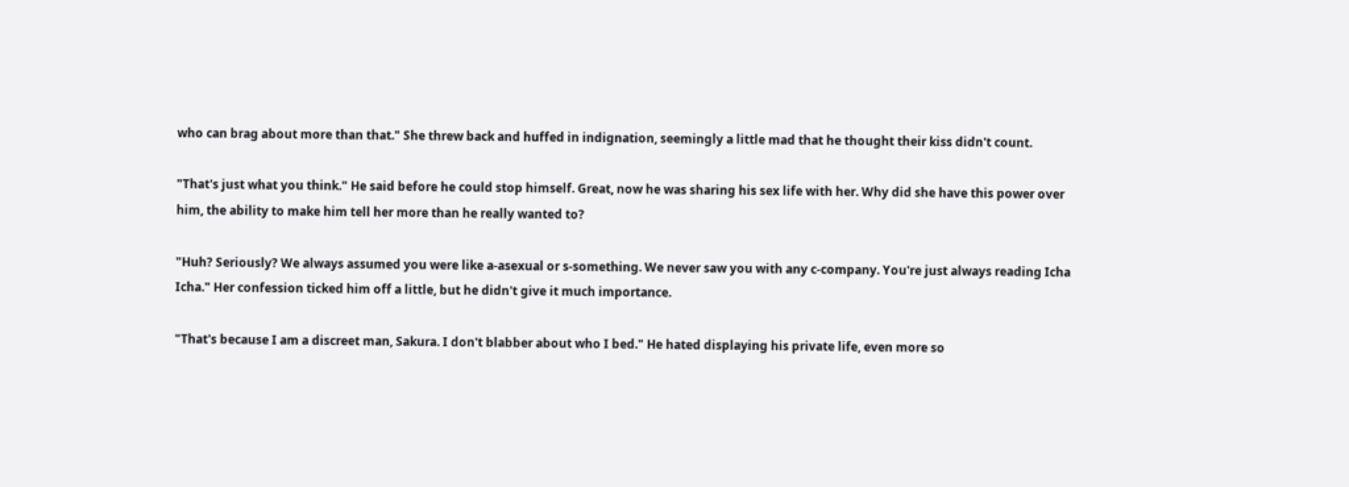who can brag about more than that." She threw back and huffed in indignation, seemingly a little mad that he thought their kiss didn't count.

"That's just what you think." He said before he could stop himself. Great, now he was sharing his sex life with her. Why did she have this power over him, the ability to make him tell her more than he really wanted to?

"Huh? Seriously? We always assumed you were like a-asexual or s-something. We never saw you with any c-company. You're just always reading Icha Icha." Her confession ticked him off a little, but he didn't give it much importance.

"That's because I am a discreet man, Sakura. I don't blabber about who I bed." He hated displaying his private life, even more so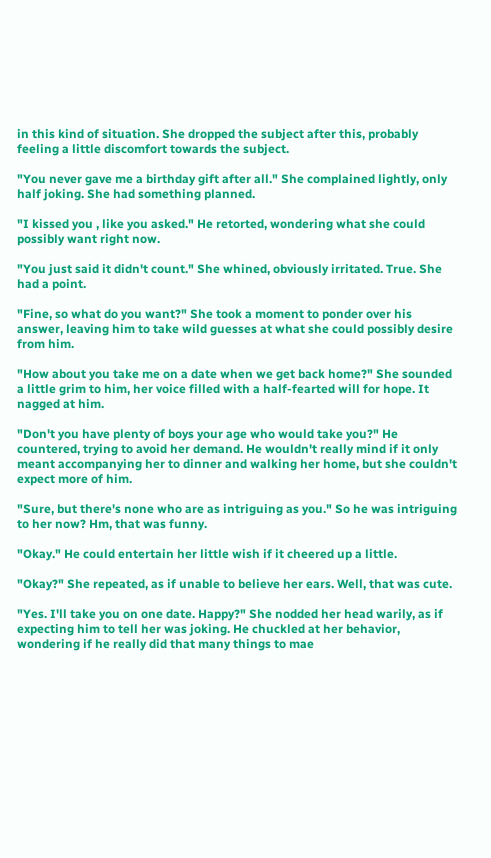in this kind of situation. She dropped the subject after this, probably feeling a little discomfort towards the subject.

"You never gave me a birthday gift after all." She complained lightly, only half joking. She had something planned.

"I kissed you , like you asked." He retorted, wondering what she could possibly want right now.

"You just said it didn't count." She whined, obviously irritated. True. She had a point.

"Fine, so what do you want?" She took a moment to ponder over his answer, leaving him to take wild guesses at what she could possibly desire from him.

"How about you take me on a date when we get back home?" She sounded a little grim to him, her voice filled with a half-fearted will for hope. It nagged at him.

"Don't you have plenty of boys your age who would take you?" He countered, trying to avoid her demand. He wouldn't really mind if it only meant accompanying her to dinner and walking her home, but she couldn't expect more of him.

"Sure, but there's none who are as intriguing as you." So he was intriguing to her now? Hm, that was funny.

"Okay." He could entertain her little wish if it cheered up a little.

"Okay?" She repeated, as if unable to believe her ears. Well, that was cute.

"Yes. I'll take you on one date. Happy?" She nodded her head warily, as if expecting him to tell her was joking. He chuckled at her behavior, wondering if he really did that many things to mae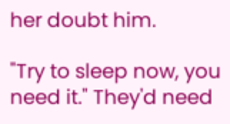her doubt him.

"Try to sleep now, you need it." They'd need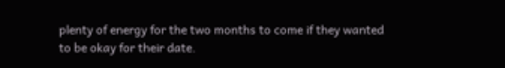plenty of energy for the two months to come if they wanted to be okay for their date.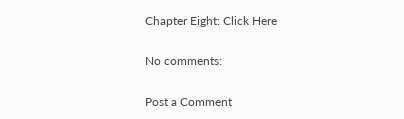Chapter Eight: Click Here

No comments:

Post a Comment